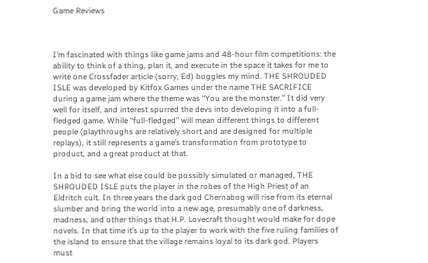Game Reviews



I’m fascinated with things like game jams and 48-hour film competitions: the ability to think of a thing, plan it, and execute in the space it takes for me to write one Crossfader article (sorry, Ed) boggles my mind. THE SHROUDED ISLE was developed by Kitfox Games under the name THE SACRIFICE during a game jam where the theme was “You are the monster.” It did very well for itself, and interest spurred the devs into developing it into a full-fledged game. While “full-fledged” will mean different things to different people (playthroughs are relatively short and are designed for multiple replays), it still represents a game’s transformation from prototype to product, and a great product at that.

In a bid to see what else could be possibly simulated or managed, THE SHROUDED ISLE puts the player in the robes of the High Priest of an Eldritch cult. In three years the dark god Chernabog will rise from its eternal slumber and bring the world into a new age, presumably one of darkness, madness, and other things that H.P. Lovecraft thought would make for dope novels. In that time it’s up to the player to work with the five ruling families of the island to ensure that the village remains loyal to its dark god. Players must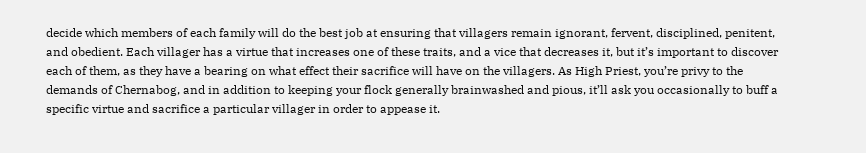decide which members of each family will do the best job at ensuring that villagers remain ignorant, fervent, disciplined, penitent, and obedient. Each villager has a virtue that increases one of these traits, and a vice that decreases it, but it’s important to discover each of them, as they have a bearing on what effect their sacrifice will have on the villagers. As High Priest, you’re privy to the demands of Chernabog, and in addition to keeping your flock generally brainwashed and pious, it’ll ask you occasionally to buff a specific virtue and sacrifice a particular villager in order to appease it.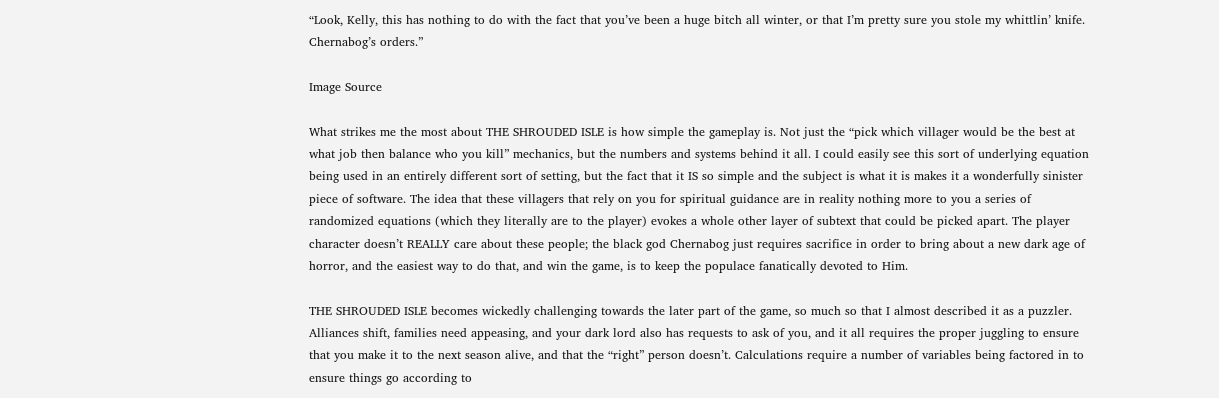“Look, Kelly, this has nothing to do with the fact that you’ve been a huge bitch all winter, or that I’m pretty sure you stole my whittlin’ knife. Chernabog’s orders.”

Image Source

What strikes me the most about THE SHROUDED ISLE is how simple the gameplay is. Not just the “pick which villager would be the best at what job then balance who you kill” mechanics, but the numbers and systems behind it all. I could easily see this sort of underlying equation being used in an entirely different sort of setting, but the fact that it IS so simple and the subject is what it is makes it a wonderfully sinister piece of software. The idea that these villagers that rely on you for spiritual guidance are in reality nothing more to you a series of randomized equations (which they literally are to the player) evokes a whole other layer of subtext that could be picked apart. The player character doesn’t REALLY care about these people; the black god Chernabog just requires sacrifice in order to bring about a new dark age of horror, and the easiest way to do that, and win the game, is to keep the populace fanatically devoted to Him.

THE SHROUDED ISLE becomes wickedly challenging towards the later part of the game, so much so that I almost described it as a puzzler. Alliances shift, families need appeasing, and your dark lord also has requests to ask of you, and it all requires the proper juggling to ensure that you make it to the next season alive, and that the “right” person doesn’t. Calculations require a number of variables being factored in to ensure things go according to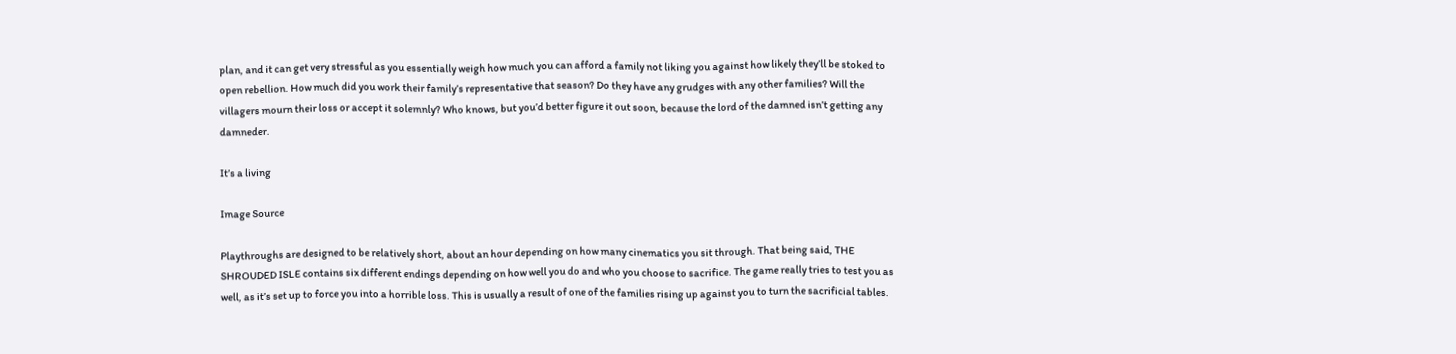plan, and it can get very stressful as you essentially weigh how much you can afford a family not liking you against how likely they’ll be stoked to open rebellion. How much did you work their family’s representative that season? Do they have any grudges with any other families? Will the villagers mourn their loss or accept it solemnly? Who knows, but you’d better figure it out soon, because the lord of the damned isn’t getting any damneder.

It’s a living

Image Source

Playthroughs are designed to be relatively short, about an hour depending on how many cinematics you sit through. That being said, THE SHROUDED ISLE contains six different endings depending on how well you do and who you choose to sacrifice. The game really tries to test you as well, as it’s set up to force you into a horrible loss. This is usually a result of one of the families rising up against you to turn the sacrificial tables.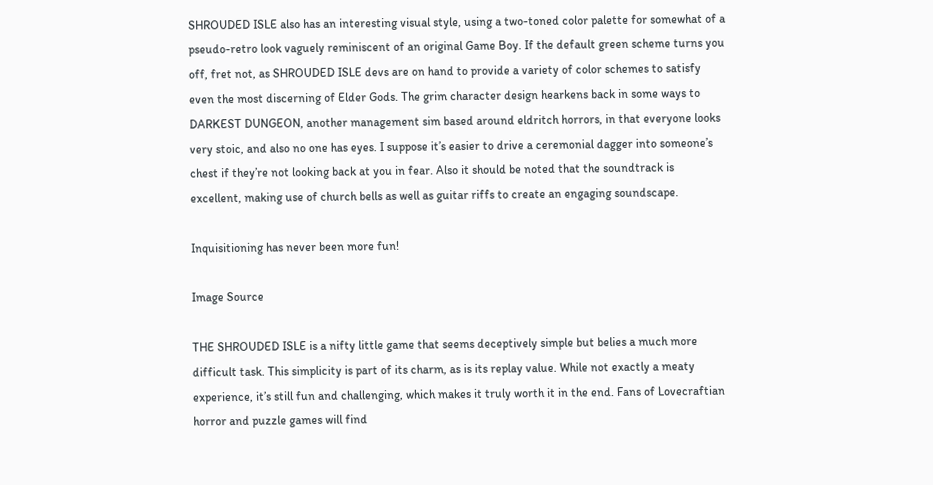SHROUDED ISLE also has an interesting visual style, using a two-toned color palette for somewhat of a pseudo-retro look vaguely reminiscent of an original Game Boy. If the default green scheme turns you off, fret not, as SHROUDED ISLE devs are on hand to provide a variety of color schemes to satisfy even the most discerning of Elder Gods. The grim character design hearkens back in some ways to DARKEST DUNGEON, another management sim based around eldritch horrors, in that everyone looks very stoic, and also no one has eyes. I suppose it’s easier to drive a ceremonial dagger into someone’s chest if they’re not looking back at you in fear. Also it should be noted that the soundtrack is excellent, making use of church bells as well as guitar riffs to create an engaging soundscape.

Inquisitioning has never been more fun!

Image Source

THE SHROUDED ISLE is a nifty little game that seems deceptively simple but belies a much more difficult task. This simplicity is part of its charm, as is its replay value. While not exactly a meaty experience, it’s still fun and challenging, which makes it truly worth it in the end. Fans of Lovecraftian horror and puzzle games will find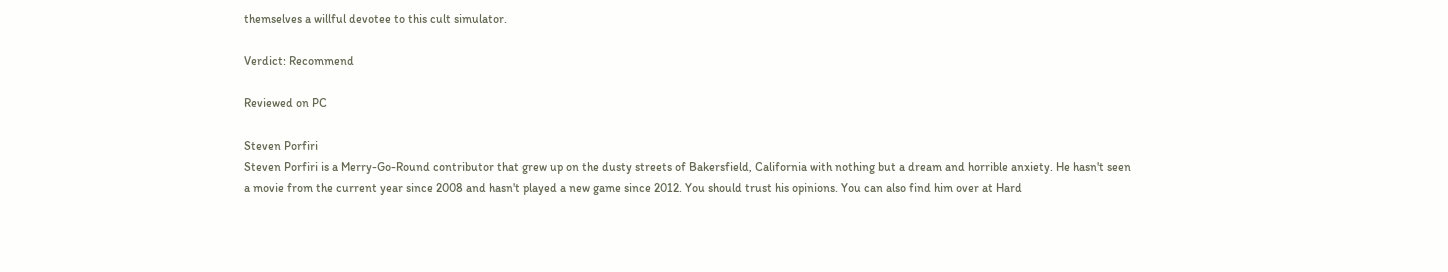themselves a willful devotee to this cult simulator.

Verdict: Recommend

Reviewed on PC

Steven Porfiri
Steven Porfiri is a Merry-Go-Round contributor that grew up on the dusty streets of Bakersfield, California with nothing but a dream and horrible anxiety. He hasn't seen a movie from the current year since 2008 and hasn't played a new game since 2012. You should trust his opinions. You can also find him over at Hard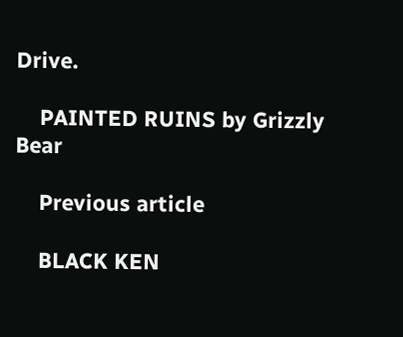Drive.

    PAINTED RUINS by Grizzly Bear

    Previous article

    BLACK KEN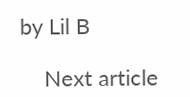by Lil B

    Next article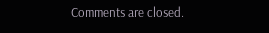Comments are closed.